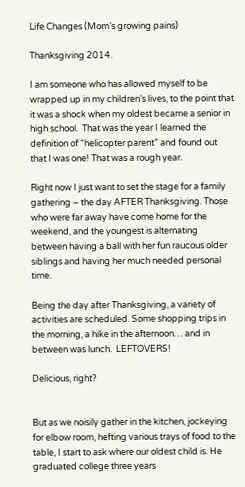Life Changes (Mom’s growing pains)

Thanksgiving 2014.

I am someone who has allowed myself to be wrapped up in my children’s lives, to the point that it was a shock when my oldest became a senior in high school.  That was the year I learned the definition of “helicopter parent” and found out that I was one! That was a rough year.

Right now I just want to set the stage for a family gathering – the day AFTER Thanksgiving. Those who were far away have come home for the weekend, and the youngest is alternating between having a ball with her fun raucous older siblings and having her much needed personal time.

Being the day after Thanksgiving, a variety of activities are scheduled. Some shopping trips in the morning, a hike in the afternoon… and in between was lunch.  LEFTOVERS!

Delicious, right?


But as we noisily gather in the kitchen, jockeying for elbow room, hefting various trays of food to the table, I start to ask where our oldest child is. He graduated college three years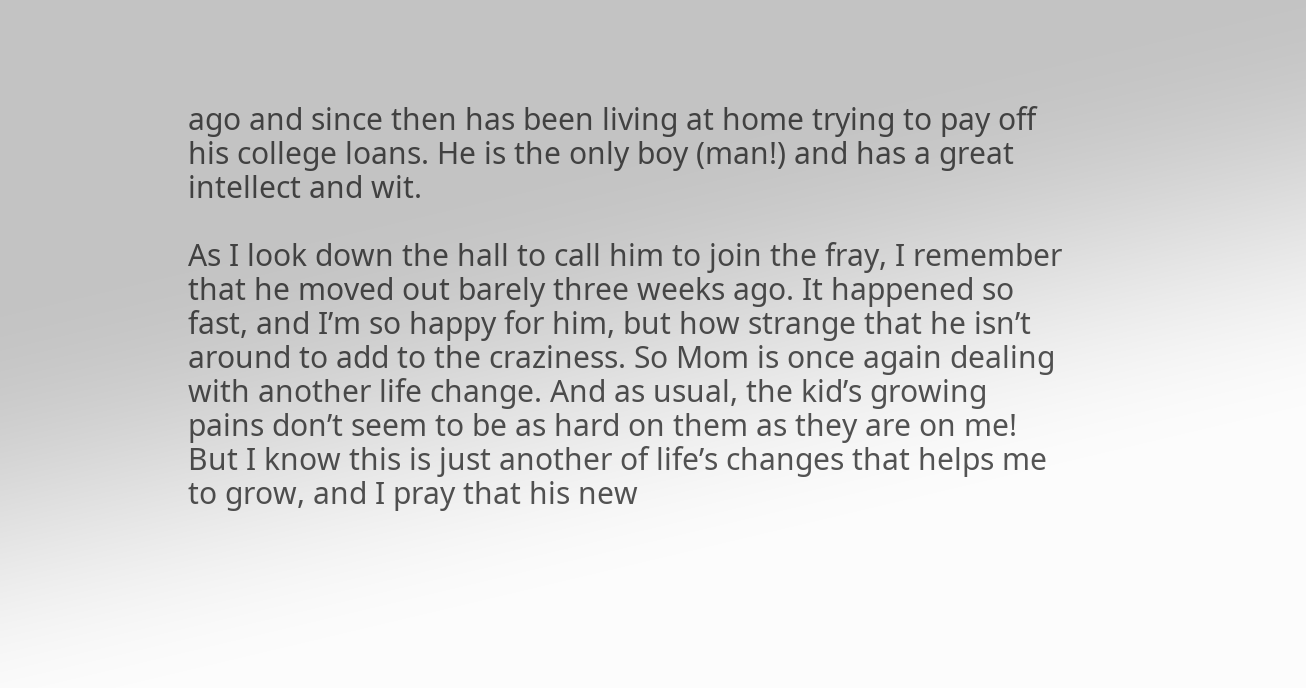ago and since then has been living at home trying to pay off his college loans. He is the only boy (man!) and has a great intellect and wit.

As I look down the hall to call him to join the fray, I remember that he moved out barely three weeks ago. It happened so fast, and I’m so happy for him, but how strange that he isn’t around to add to the craziness. So Mom is once again dealing with another life change. And as usual, the kid’s growing pains don’t seem to be as hard on them as they are on me! But I know this is just another of life’s changes that helps me to grow, and I pray that his new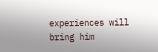experiences will bring him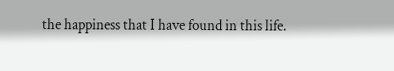the happiness that I have found in this life.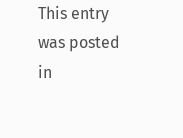This entry was posted in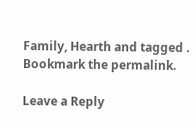Family, Hearth and tagged . Bookmark the permalink.

Leave a Reply